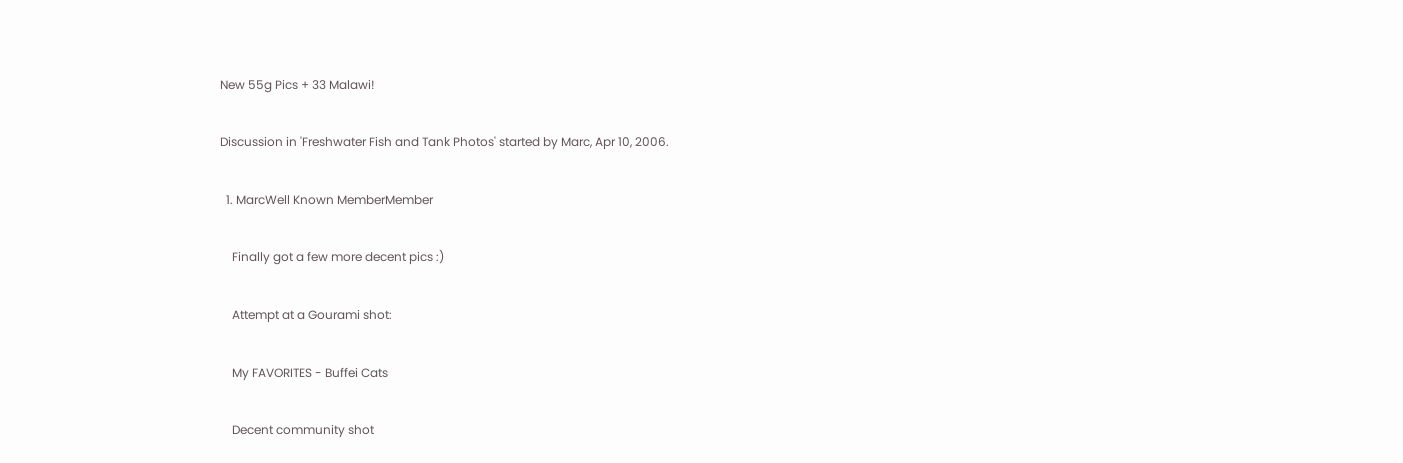New 55g Pics + 33 Malawi!

Discussion in 'Freshwater Fish and Tank Photos' started by Marc, Apr 10, 2006.

  1. MarcWell Known MemberMember

    Finally got a few more decent pics :)

    Attempt at a Gourami shot:

    My FAVORITES - Buffei Cats

    Decent community shot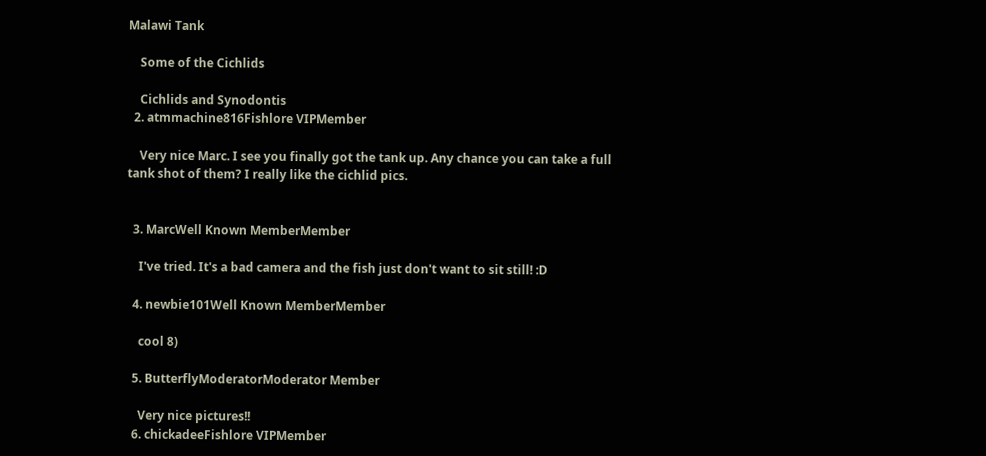Malawi Tank

    Some of the Cichlids

    Cichlids and Synodontis
  2. atmmachine816Fishlore VIPMember

    Very nice Marc. I see you finally got the tank up. Any chance you can take a full tank shot of them? I really like the cichlid pics.


  3. MarcWell Known MemberMember

    I've tried. It's a bad camera and the fish just don't want to sit still! :D

  4. newbie101Well Known MemberMember

    cool 8)

  5. ButterflyModeratorModerator Member

    Very nice pictures!!
  6. chickadeeFishlore VIPMember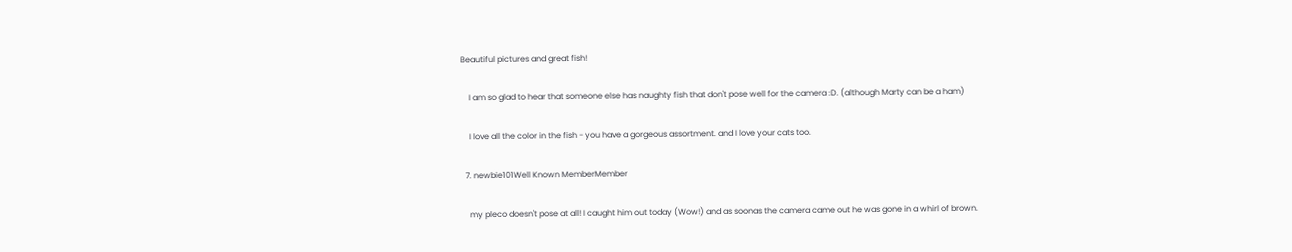Beautiful pictures and great fish!

    I am so glad to hear that someone else has naughty fish that don't pose well for the camera :D. (although Marty can be a ham)

    I love all the color in the fish - you have a gorgeous assortment. and I love your cats too.

  7. newbie101Well Known MemberMember

    my pleco doesn't pose at all! I caught him out today (Wow!) and as soonas the camera came out he was gone in a whirl of brown.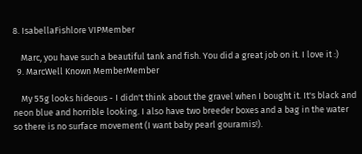8. IsabellaFishlore VIPMember

    Marc, you have such a beautiful tank and fish. You did a great job on it. I love it :)
  9. MarcWell Known MemberMember

    My 55g looks hideous - I didn't think about the gravel when I bought it. It's black and neon blue and horrible looking. I also have two breeder boxes and a bag in the water so there is no surface movement (I want baby pearl gouramis!).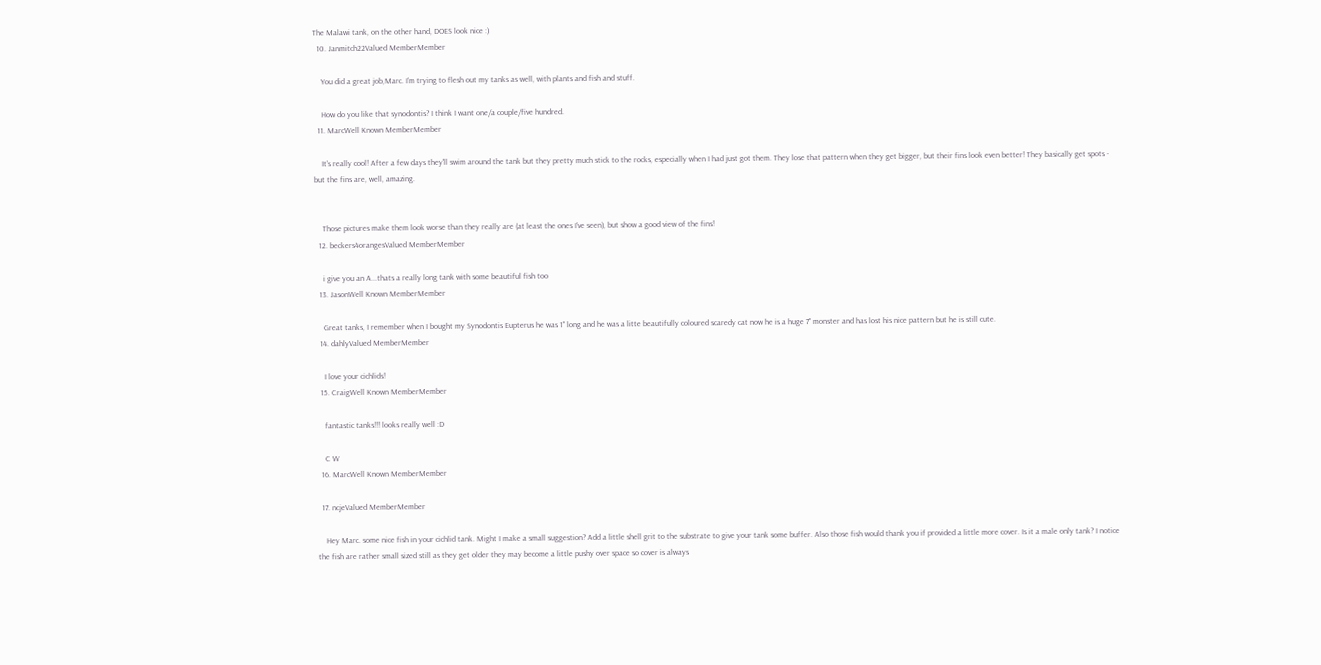The Malawi tank, on the other hand, DOES look nice :)
  10. Janmitch22Valued MemberMember

    You did a great job,Marc. I'm trying to flesh out my tanks as well, with plants and fish and stuff.

    How do you like that synodontis? I think I want one/a couple/five hundred.
  11. MarcWell Known MemberMember

    It's really cool! After a few days they'll swim around the tank but they pretty much stick to the rocks, especially when I had just got them. They lose that pattern when they get bigger, but their fins look even better! They basically get spots - but the fins are, well, amazing.


    Those pictures make them look worse than they really are (at least the ones I've seen), but show a good view of the fins!
  12. beckers4orangesValued MemberMember

    i give you an A...thats a really long tank with some beautiful fish too
  13. JasonWell Known MemberMember

    Great tanks, I remember when I bought my Synodontis Eupterus he was 1" long and he was a litte beautifully coloured scaredy cat now he is a huge 7" monster and has lost his nice pattern but he is still cute.
  14. dahlyValued MemberMember

    I love your cichlids!
  15. CraigWell Known MemberMember

    fantastic tanks!!! looks really well :D

    C W
  16. MarcWell Known MemberMember

  17. ncjeValued MemberMember

    Hey Marc. some nice fish in your cichlid tank. Might I make a small suggestion? Add a little shell grit to the substrate to give your tank some buffer. Also those fish would thank you if provided a little more cover. Is it a male only tank? I notice the fish are rather small sized still as they get older they may become a little pushy over space so cover is always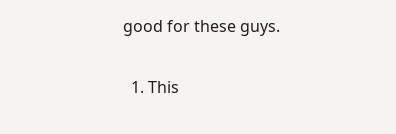good for these guys.

  1. This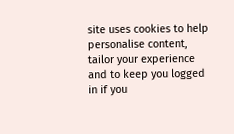site uses cookies to help personalise content, tailor your experience and to keep you logged in if you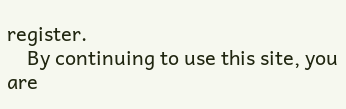register.
    By continuing to use this site, you are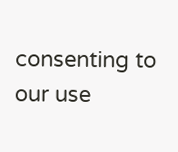consenting to our use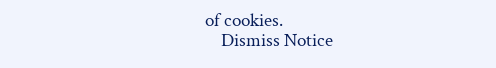of cookies.
    Dismiss Notice